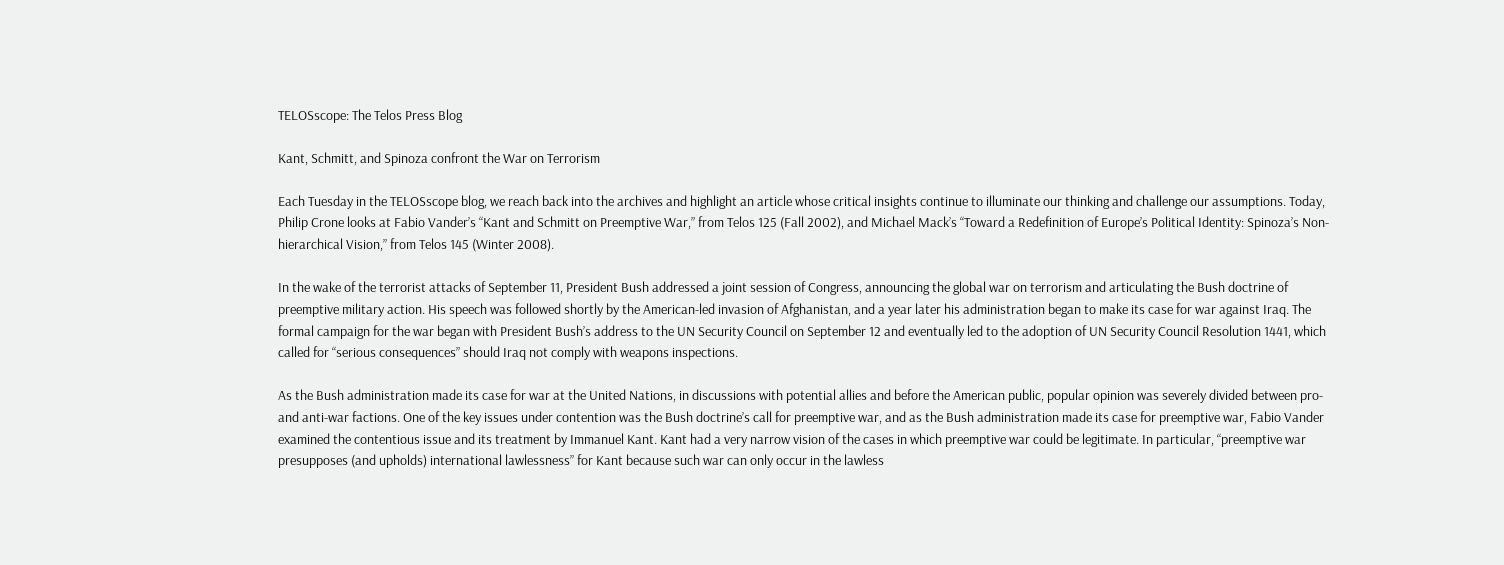TELOSscope: The Telos Press Blog

Kant, Schmitt, and Spinoza confront the War on Terrorism

Each Tuesday in the TELOSscope blog, we reach back into the archives and highlight an article whose critical insights continue to illuminate our thinking and challenge our assumptions. Today, Philip Crone looks at Fabio Vander’s “Kant and Schmitt on Preemptive War,” from Telos 125 (Fall 2002), and Michael Mack’s “Toward a Redefinition of Europe’s Political Identity: Spinoza’s Non-hierarchical Vision,” from Telos 145 (Winter 2008).

In the wake of the terrorist attacks of September 11, President Bush addressed a joint session of Congress, announcing the global war on terrorism and articulating the Bush doctrine of preemptive military action. His speech was followed shortly by the American-led invasion of Afghanistan, and a year later his administration began to make its case for war against Iraq. The formal campaign for the war began with President Bush’s address to the UN Security Council on September 12 and eventually led to the adoption of UN Security Council Resolution 1441, which called for “serious consequences” should Iraq not comply with weapons inspections.

As the Bush administration made its case for war at the United Nations, in discussions with potential allies and before the American public, popular opinion was severely divided between pro- and anti-war factions. One of the key issues under contention was the Bush doctrine’s call for preemptive war, and as the Bush administration made its case for preemptive war, Fabio Vander examined the contentious issue and its treatment by Immanuel Kant. Kant had a very narrow vision of the cases in which preemptive war could be legitimate. In particular, “preemptive war presupposes (and upholds) international lawlessness” for Kant because such war can only occur in the lawless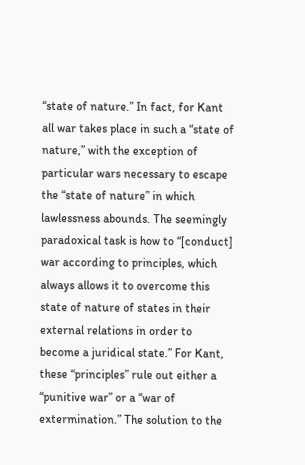“state of nature.” In fact, for Kant all war takes place in such a “state of nature,” with the exception of particular wars necessary to escape the “state of nature” in which lawlessness abounds. The seemingly paradoxical task is how to “[conduct] war according to principles, which always allows it to overcome this state of nature of states in their external relations in order to become a juridical state.” For Kant, these “principles” rule out either a “punitive war” or a “war of extermination.” The solution to the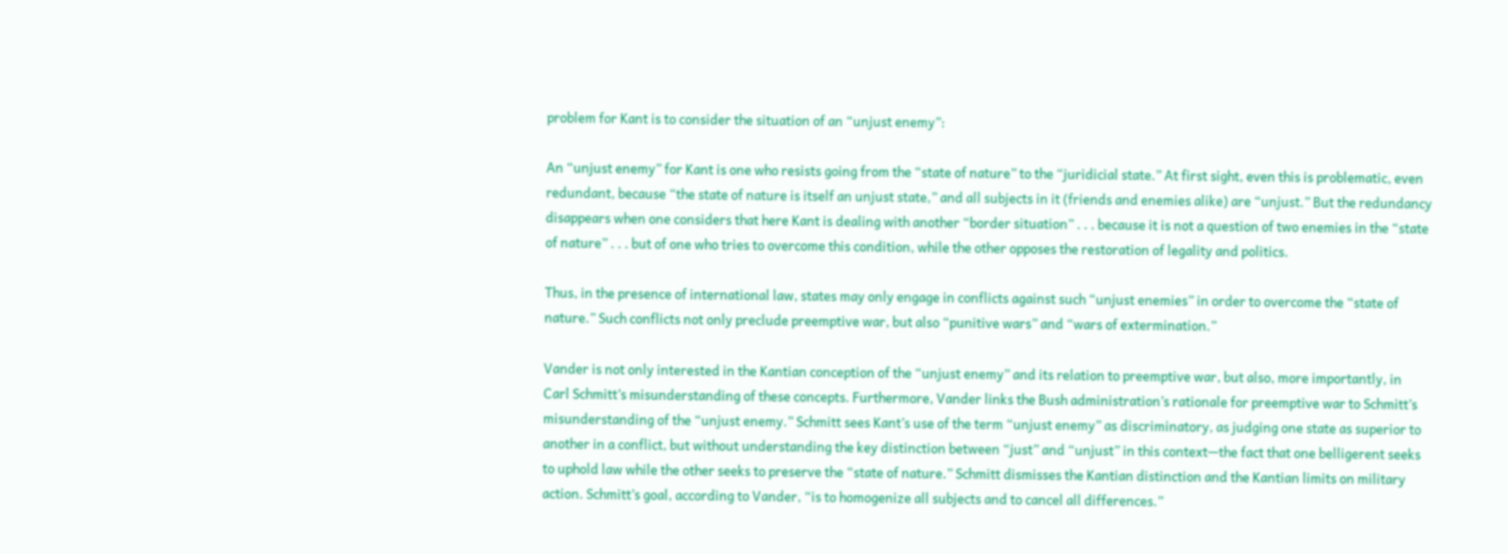problem for Kant is to consider the situation of an “unjust enemy”:

An “unjust enemy” for Kant is one who resists going from the “state of nature” to the “juridicial state.” At first sight, even this is problematic, even redundant, because “the state of nature is itself an unjust state,” and all subjects in it (friends and enemies alike) are “unjust.” But the redundancy disappears when one considers that here Kant is dealing with another “border situation” . . . because it is not a question of two enemies in the “state of nature” . . . but of one who tries to overcome this condition, while the other opposes the restoration of legality and politics.

Thus, in the presence of international law, states may only engage in conflicts against such “unjust enemies” in order to overcome the “state of nature.” Such conflicts not only preclude preemptive war, but also “punitive wars” and “wars of extermination.”

Vander is not only interested in the Kantian conception of the “unjust enemy” and its relation to preemptive war, but also, more importantly, in Carl Schmitt’s misunderstanding of these concepts. Furthermore, Vander links the Bush administration’s rationale for preemptive war to Schmitt’s misunderstanding of the “unjust enemy.” Schmitt sees Kant’s use of the term “unjust enemy” as discriminatory, as judging one state as superior to another in a conflict, but without understanding the key distinction between “just” and “unjust” in this context—the fact that one belligerent seeks to uphold law while the other seeks to preserve the “state of nature.” Schmitt dismisses the Kantian distinction and the Kantian limits on military action. Schmitt’s goal, according to Vander, “is to homogenize all subjects and to cancel all differences.”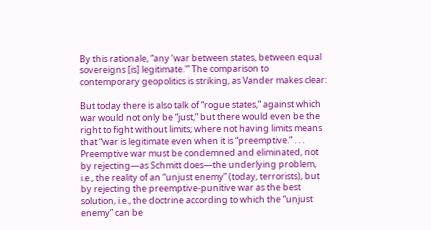By this rationale, “any ‘war between states, between equal sovereigns [is] legitimate.'” The comparison to contemporary geopolitics is striking, as Vander makes clear:

But today there is also talk of “rogue states,” against which war would not only be “just,” but there would even be the right to fight without limits; where not having limits means that “war is legitimate even when it is “preemptive.” . . .  Preemptive war must be condemned and eliminated, not by rejecting—as Schmitt does—the underlying problem, i.e., the reality of an “unjust enemy” (today, terrorists), but by rejecting the preemptive-punitive war as the best solution, i.e., the doctrine according to which the “unjust enemy” can be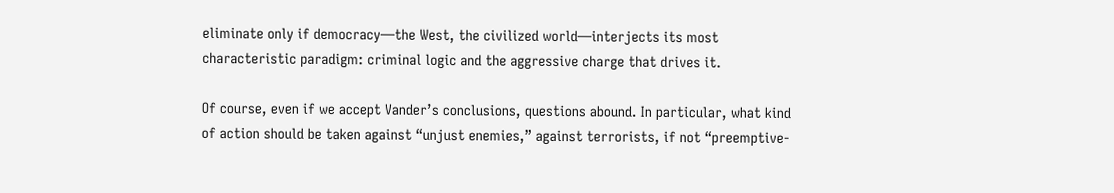eliminate only if democracy—the West, the civilized world—interjects its most characteristic paradigm: criminal logic and the aggressive charge that drives it.

Of course, even if we accept Vander’s conclusions, questions abound. In particular, what kind of action should be taken against “unjust enemies,” against terrorists, if not “preemptive-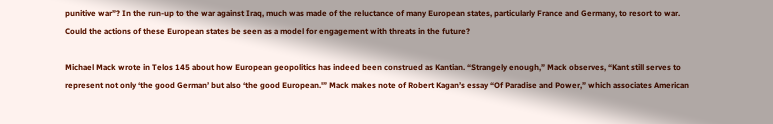punitive war”? In the run-up to the war against Iraq, much was made of the reluctance of many European states, particularly France and Germany, to resort to war. Could the actions of these European states be seen as a model for engagement with threats in the future?

Michael Mack wrote in Telos 145 about how European geopolitics has indeed been construed as Kantian. “Strangely enough,” Mack observes, “Kant still serves to represent not only ‘the good German’ but also ‘the good European.'” Mack makes note of Robert Kagan’s essay “Of Paradise and Power,” which associates American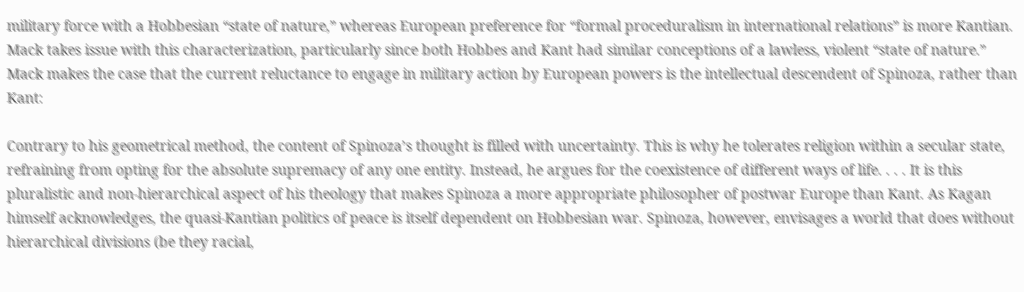military force with a Hobbesian “state of nature,” whereas European preference for “formal proceduralism in international relations” is more Kantian. Mack takes issue with this characterization, particularly since both Hobbes and Kant had similar conceptions of a lawless, violent “state of nature.” Mack makes the case that the current reluctance to engage in military action by European powers is the intellectual descendent of Spinoza, rather than Kant:

Contrary to his geometrical method, the content of Spinoza’s thought is filled with uncertainty. This is why he tolerates religion within a secular state, refraining from opting for the absolute supremacy of any one entity. Instead, he argues for the coexistence of different ways of life. . . . It is this pluralistic and non-hierarchical aspect of his theology that makes Spinoza a more appropriate philosopher of postwar Europe than Kant. As Kagan himself acknowledges, the quasi-Kantian politics of peace is itself dependent on Hobbesian war. Spinoza, however, envisages a world that does without hierarchical divisions (be they racial,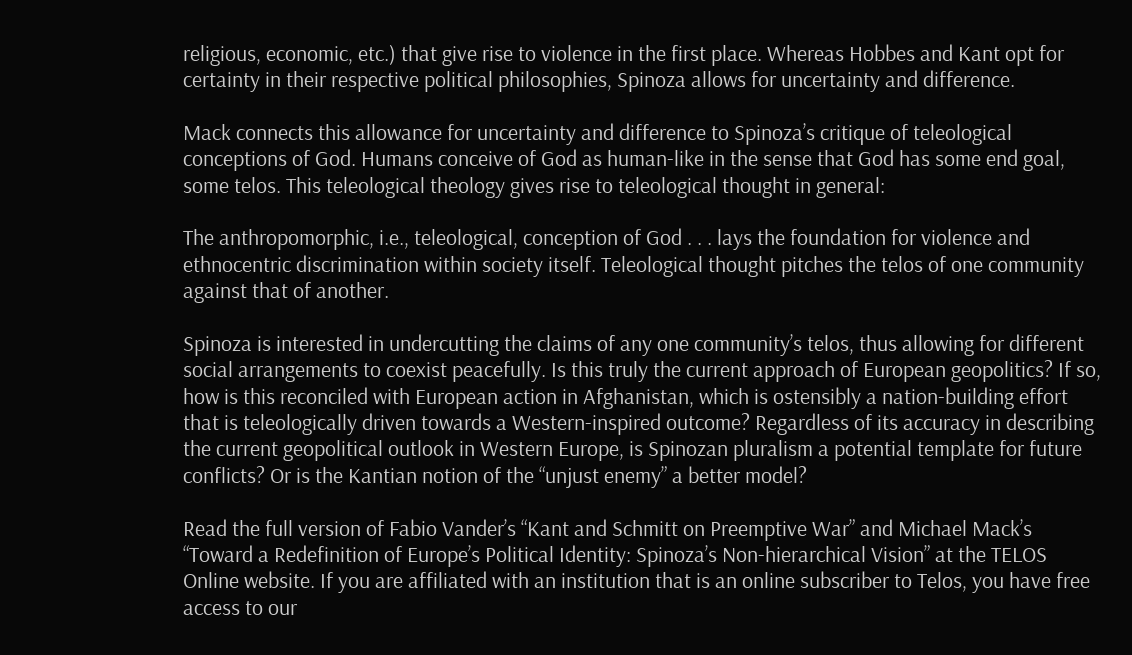religious, economic, etc.) that give rise to violence in the first place. Whereas Hobbes and Kant opt for certainty in their respective political philosophies, Spinoza allows for uncertainty and difference.

Mack connects this allowance for uncertainty and difference to Spinoza’s critique of teleological conceptions of God. Humans conceive of God as human-like in the sense that God has some end goal, some telos. This teleological theology gives rise to teleological thought in general:

The anthropomorphic, i.e., teleological, conception of God . . . lays the foundation for violence and ethnocentric discrimination within society itself. Teleological thought pitches the telos of one community against that of another.

Spinoza is interested in undercutting the claims of any one community’s telos, thus allowing for different social arrangements to coexist peacefully. Is this truly the current approach of European geopolitics? If so, how is this reconciled with European action in Afghanistan, which is ostensibly a nation-building effort that is teleologically driven towards a Western-inspired outcome? Regardless of its accuracy in describing the current geopolitical outlook in Western Europe, is Spinozan pluralism a potential template for future conflicts? Or is the Kantian notion of the “unjust enemy” a better model?

Read the full version of Fabio Vander’s “Kant and Schmitt on Preemptive War” and Michael Mack’s “Toward a Redefinition of Europe’s Political Identity: Spinoza’s Non-hierarchical Vision” at the TELOS Online website. If you are affiliated with an institution that is an online subscriber to Telos, you have free access to our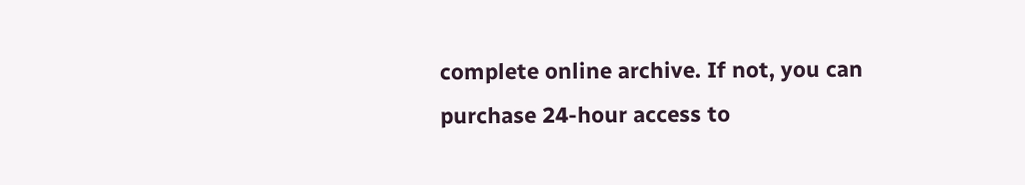complete online archive. If not, you can purchase 24-hour access to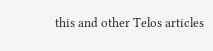this and other Telos articles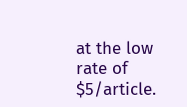at the low rate of $5/article.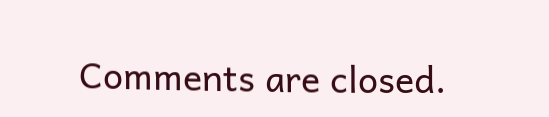Comments are closed.